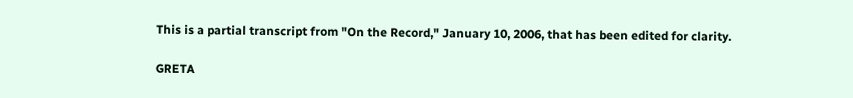This is a partial transcript from "On the Record," January 10, 2006, that has been edited for clarity.

GRETA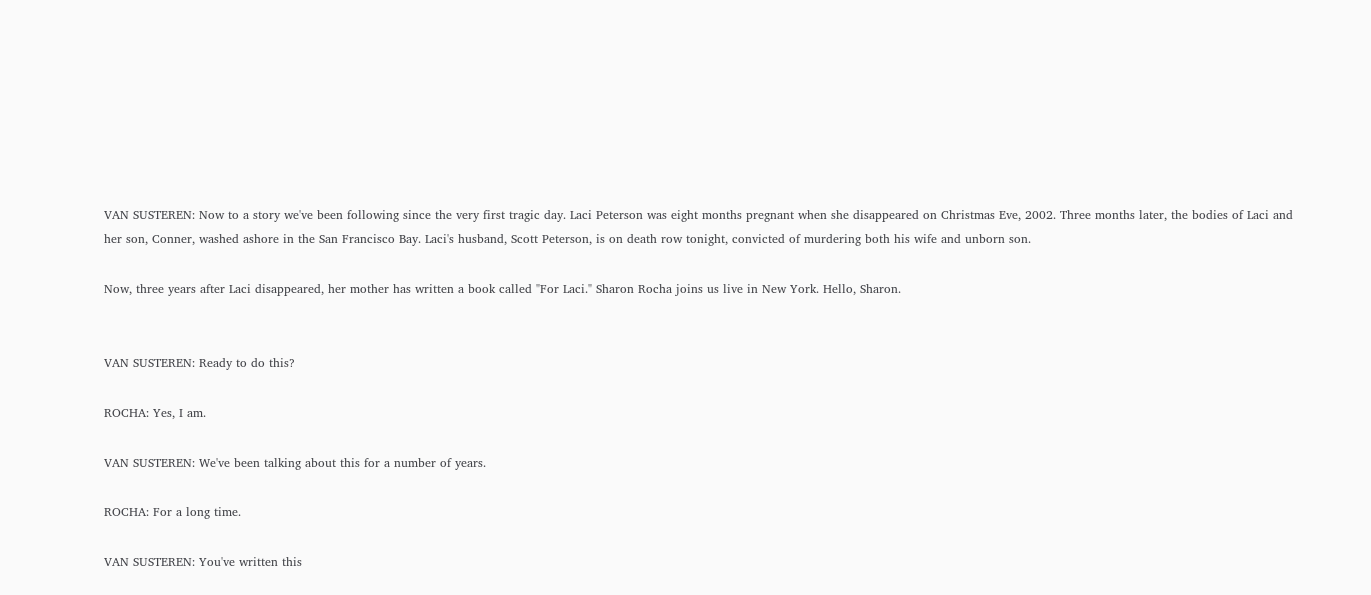VAN SUSTEREN: Now to a story we've been following since the very first tragic day. Laci Peterson was eight months pregnant when she disappeared on Christmas Eve, 2002. Three months later, the bodies of Laci and her son, Conner, washed ashore in the San Francisco Bay. Laci's husband, Scott Peterson, is on death row tonight, convicted of murdering both his wife and unborn son.

Now, three years after Laci disappeared, her mother has written a book called "For Laci." Sharon Rocha joins us live in New York. Hello, Sharon.


VAN SUSTEREN: Ready to do this?

ROCHA: Yes, I am.

VAN SUSTEREN: We've been talking about this for a number of years.

ROCHA: For a long time.

VAN SUSTEREN: You've written this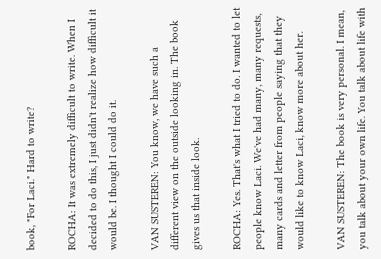book, "For Laci." Hard to write?

ROCHA: It was extremely difficult to write. When I decided to do this, I just didn't realize how difficult it would be. I thought I could do it.

VAN SUSTEREN: You know, we have such a different view on the outside looking in. The book gives us that inside look.

ROCHA: Yes. That's what I tried to do. I wanted to let people know Laci. We've had many, many requests, many cards and letter from people saying that they would like to know Laci, know more about her.

VAN SUSTEREN: The book is very personal. I mean, you talk about your own life. You talk about life with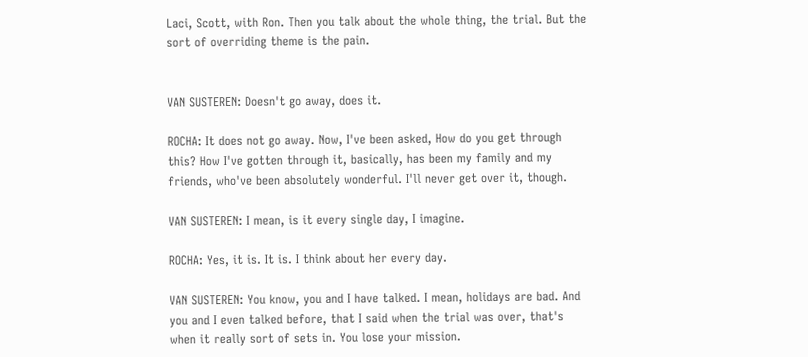Laci, Scott, with Ron. Then you talk about the whole thing, the trial. But the sort of overriding theme is the pain.


VAN SUSTEREN: Doesn't go away, does it.

ROCHA: It does not go away. Now, I've been asked, How do you get through this? How I've gotten through it, basically, has been my family and my friends, who've been absolutely wonderful. I'll never get over it, though.

VAN SUSTEREN: I mean, is it every single day, I imagine.

ROCHA: Yes, it is. It is. I think about her every day.

VAN SUSTEREN: You know, you and I have talked. I mean, holidays are bad. And you and I even talked before, that I said when the trial was over, that's when it really sort of sets in. You lose your mission.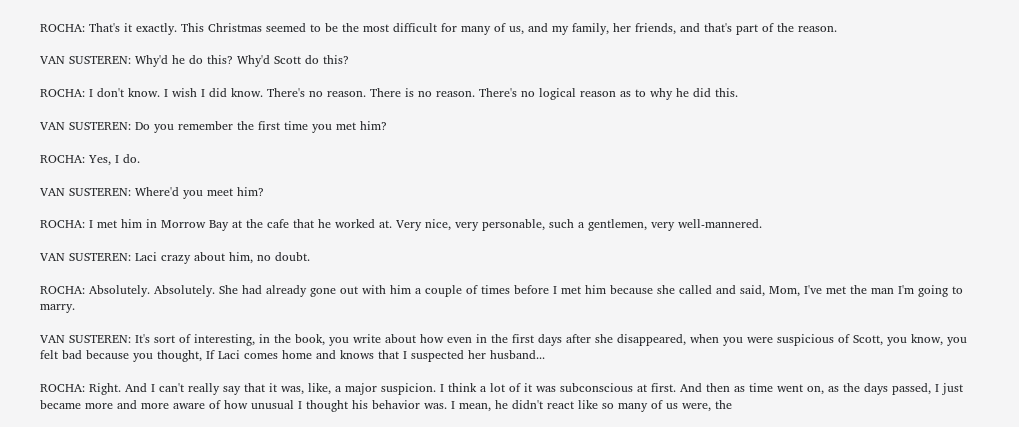ROCHA: That's it exactly. This Christmas seemed to be the most difficult for many of us, and my family, her friends, and that's part of the reason.

VAN SUSTEREN: Why'd he do this? Why'd Scott do this?

ROCHA: I don't know. I wish I did know. There's no reason. There is no reason. There's no logical reason as to why he did this.

VAN SUSTEREN: Do you remember the first time you met him?

ROCHA: Yes, I do.

VAN SUSTEREN: Where'd you meet him?

ROCHA: I met him in Morrow Bay at the cafe that he worked at. Very nice, very personable, such a gentlemen, very well-mannered.

VAN SUSTEREN: Laci crazy about him, no doubt.

ROCHA: Absolutely. Absolutely. She had already gone out with him a couple of times before I met him because she called and said, Mom, I've met the man I'm going to marry.

VAN SUSTEREN: It's sort of interesting, in the book, you write about how even in the first days after she disappeared, when you were suspicious of Scott, you know, you felt bad because you thought, If Laci comes home and knows that I suspected her husband...

ROCHA: Right. And I can't really say that it was, like, a major suspicion. I think a lot of it was subconscious at first. And then as time went on, as the days passed, I just became more and more aware of how unusual I thought his behavior was. I mean, he didn't react like so many of us were, the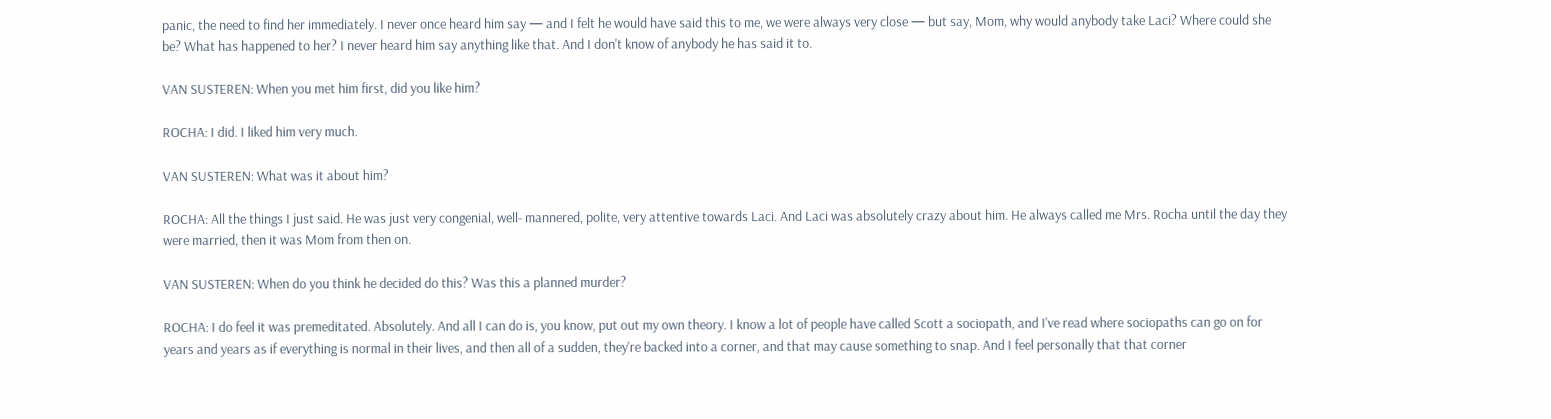panic, the need to find her immediately. I never once heard him say — and I felt he would have said this to me, we were always very close — but say, Mom, why would anybody take Laci? Where could she be? What has happened to her? I never heard him say anything like that. And I don't know of anybody he has said it to.

VAN SUSTEREN: When you met him first, did you like him?

ROCHA: I did. I liked him very much.

VAN SUSTEREN: What was it about him?

ROCHA: All the things I just said. He was just very congenial, well- mannered, polite, very attentive towards Laci. And Laci was absolutely crazy about him. He always called me Mrs. Rocha until the day they were married, then it was Mom from then on.

VAN SUSTEREN: When do you think he decided do this? Was this a planned murder?

ROCHA: I do feel it was premeditated. Absolutely. And all I can do is, you know, put out my own theory. I know a lot of people have called Scott a sociopath, and I've read where sociopaths can go on for years and years as if everything is normal in their lives, and then all of a sudden, they're backed into a corner, and that may cause something to snap. And I feel personally that that corner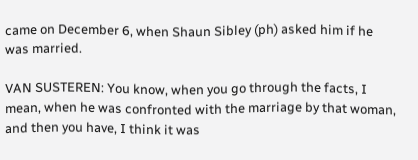came on December 6, when Shaun Sibley (ph) asked him if he was married.

VAN SUSTEREN: You know, when you go through the facts, I mean, when he was confronted with the marriage by that woman, and then you have, I think it was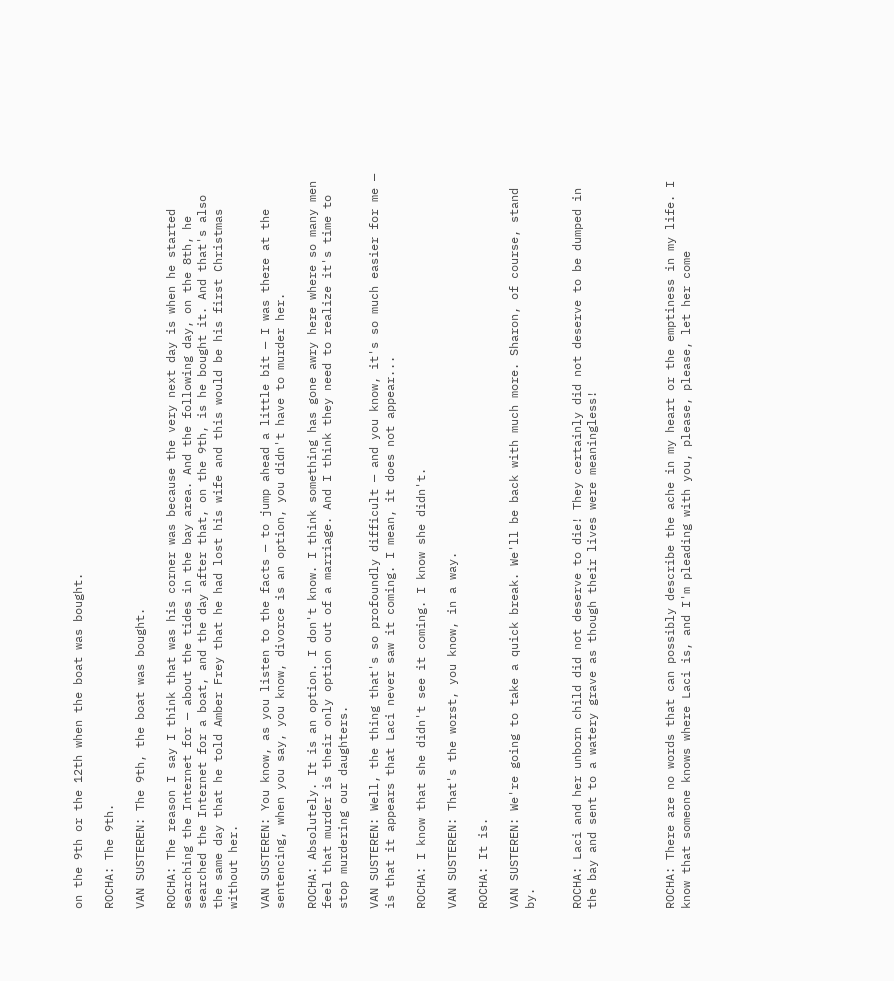on the 9th or the 12th when the boat was bought.

ROCHA: The 9th.

VAN SUSTEREN: The 9th, the boat was bought.

ROCHA: The reason I say I think that was his corner was because the very next day is when he started searching the Internet for — about the tides in the bay area. And the following day, on the 8th, he searched the Internet for a boat, and the day after that, on the 9th, is he bought it. And that's also the same day that he told Amber Frey that he had lost his wife and this would be his first Christmas without her.

VAN SUSTEREN: You know, as you listen to the facts — to jump ahead a little bit — I was there at the sentencing, when you say, you know, divorce is an option, you didn't have to murder her.

ROCHA: Absolutely. It is an option. I don't know. I think something has gone awry here where so many men feel that murder is their only option out of a marriage. And I think they need to realize it's time to stop murdering our daughters.

VAN SUSTEREN: Well, the thing that's so profoundly difficult — and you know, it's so much easier for me — is that it appears that Laci never saw it coming. I mean, it does not appear...

ROCHA: I know that she didn't see it coming. I know she didn't.

VAN SUSTEREN: That's the worst, you know, in a way.

ROCHA: It is.

VAN SUSTEREN: We're going to take a quick break. We'll be back with much more. Sharon, of course, stand by.


ROCHA: Laci and her unborn child did not deserve to die! They certainly did not deserve to be dumped in the bay and sent to a watery grave as though their lives were meaningless!




ROCHA: There are no words that can possibly describe the ache in my heart or the emptiness in my life. I know that someone knows where Laci is, and I'm pleading with you, please, please, let her come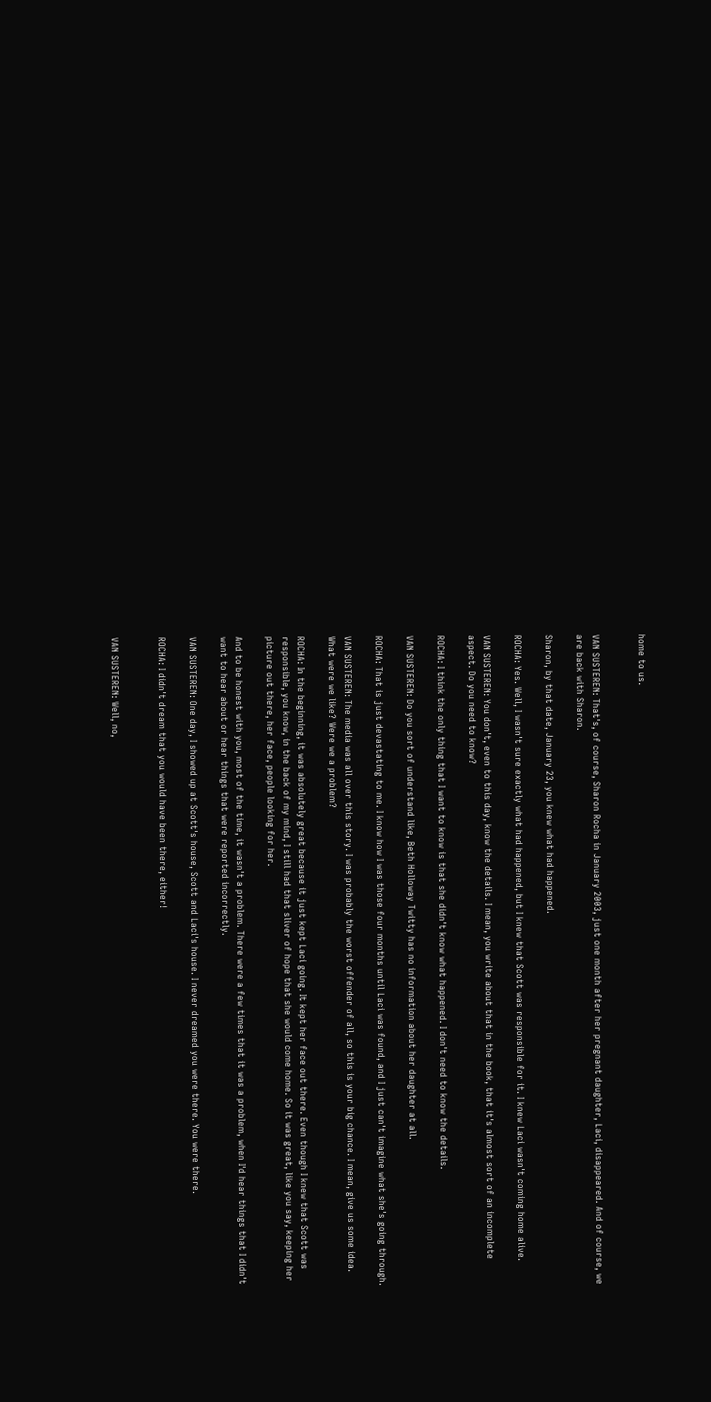home to us.


VAN SUSTEREN: That's, of course, Sharon Rocha in January 2003, just one month after her pregnant daughter, Laci, disappeared. And of course, we are back with Sharon.

Sharon, by that date, January 23, you knew what had happened.

ROCHA: Yes. Well, I wasn't sure exactly what had happened, but I knew that Scott was responsible for it. I knew Laci wasn't coming home alive.

VAN SUSTEREN: You don't, even to this day, know the details. I mean, you write about that in the book, that it's almost sort of an incomplete aspect. Do you need to know?

ROCHA: I think the only thing that I want to know is that she didn't know what happened. I don't need to know the details.

VAN SUSTEREN: Do you sort of understand like, Beth Holloway Twitty has no information about her daughter at all.

ROCHA: That is just devastating to me. I know how I was those four months until Laci was found, and I just can't imagine what she's going through.

VAN SUSTEREN: The media was all over this story. I was probably the worst offender of all, so this is your big chance. I mean, give us some idea. What were we like? Were we a problem?

ROCHA: In the beginning, it was absolutely great because it just kept Laci going. It kept her face out there. Even though I knew that Scott was responsible, you know, in the back of my mind, I still had that sliver of hope that she would come home. So it was great, like you say, keeping her picture out there, her face, people looking for her.

And to be honest with you, most of the time, it wasn't a problem. There were a few times that it was a problem, when I'd hear things that I didn't want to hear about or hear things that were reported incorrectly.

VAN SUSTEREN: One day, I showed up at Scott's house, Scott and Laci's house. I never dreamed you were there. You were there.

ROCHA: I didn't dream that you would have been there, either!


VAN SUSTEREN: Well, no,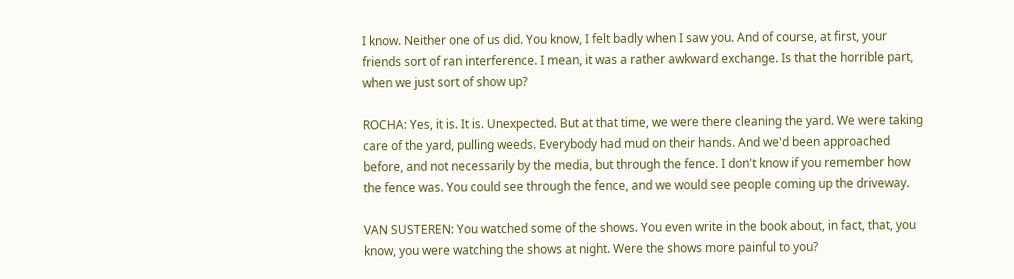I know. Neither one of us did. You know, I felt badly when I saw you. And of course, at first, your friends sort of ran interference. I mean, it was a rather awkward exchange. Is that the horrible part, when we just sort of show up?

ROCHA: Yes, it is. It is. Unexpected. But at that time, we were there cleaning the yard. We were taking care of the yard, pulling weeds. Everybody had mud on their hands. And we'd been approached before, and not necessarily by the media, but through the fence. I don't know if you remember how the fence was. You could see through the fence, and we would see people coming up the driveway.

VAN SUSTEREN: You watched some of the shows. You even write in the book about, in fact, that, you know, you were watching the shows at night. Were the shows more painful to you?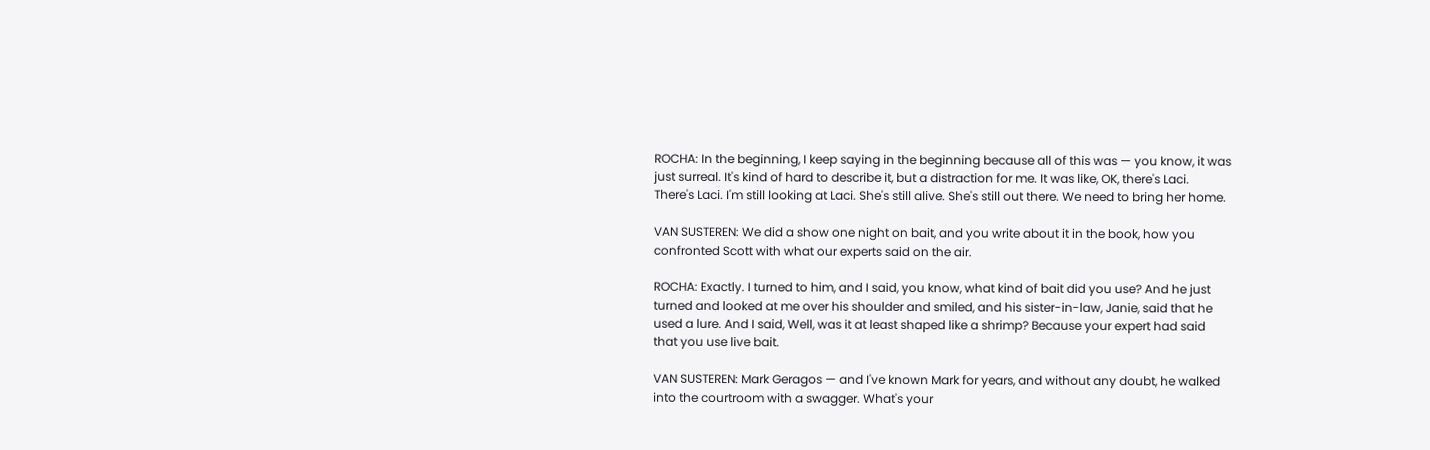ROCHA: In the beginning, I keep saying in the beginning because all of this was — you know, it was just surreal. It's kind of hard to describe it, but a distraction for me. It was like, OK, there's Laci. There's Laci. I'm still looking at Laci. She's still alive. She's still out there. We need to bring her home.

VAN SUSTEREN: We did a show one night on bait, and you write about it in the book, how you confronted Scott with what our experts said on the air.

ROCHA: Exactly. I turned to him, and I said, you know, what kind of bait did you use? And he just turned and looked at me over his shoulder and smiled, and his sister-in-law, Janie, said that he used a lure. And I said, Well, was it at least shaped like a shrimp? Because your expert had said that you use live bait.

VAN SUSTEREN: Mark Geragos — and I've known Mark for years, and without any doubt, he walked into the courtroom with a swagger. What's your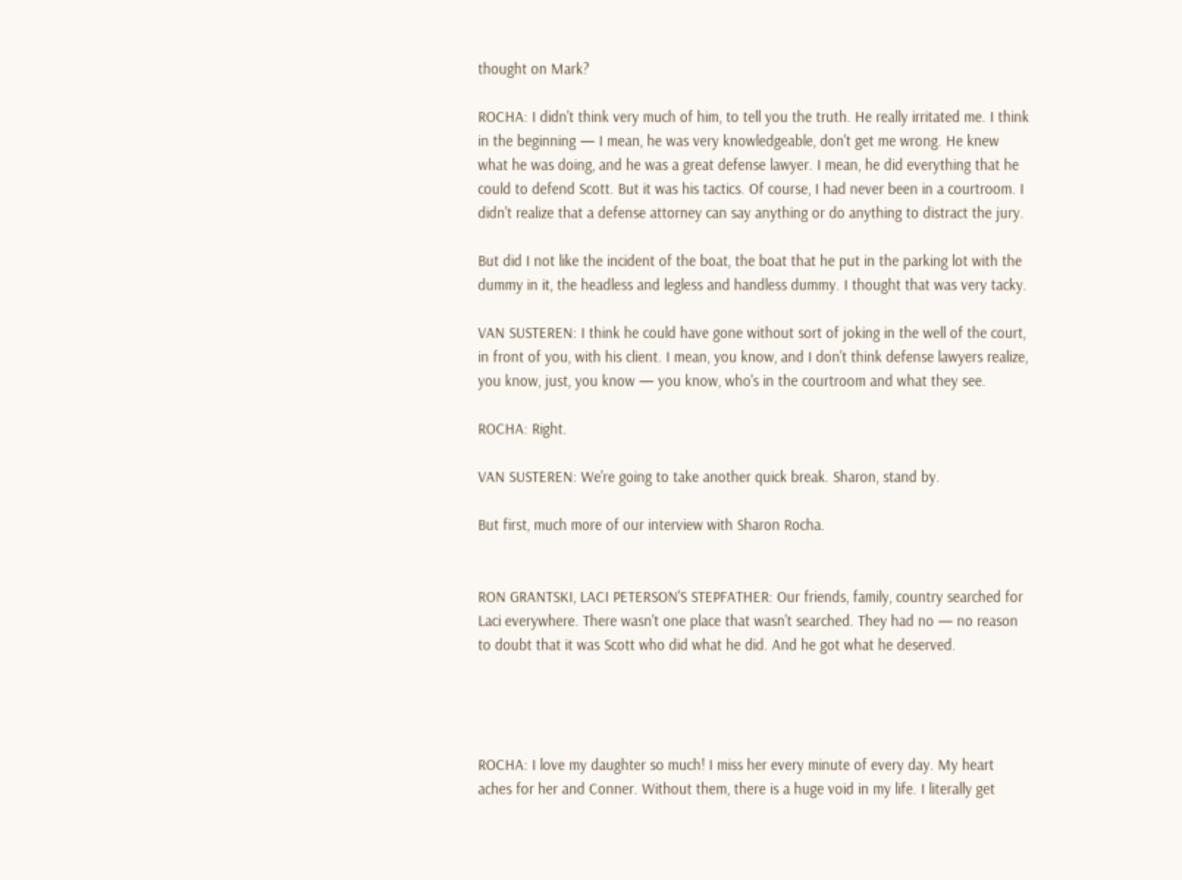thought on Mark?

ROCHA: I didn't think very much of him, to tell you the truth. He really irritated me. I think in the beginning — I mean, he was very knowledgeable, don't get me wrong. He knew what he was doing, and he was a great defense lawyer. I mean, he did everything that he could to defend Scott. But it was his tactics. Of course, I had never been in a courtroom. I didn't realize that a defense attorney can say anything or do anything to distract the jury.

But did I not like the incident of the boat, the boat that he put in the parking lot with the dummy in it, the headless and legless and handless dummy. I thought that was very tacky.

VAN SUSTEREN: I think he could have gone without sort of joking in the well of the court, in front of you, with his client. I mean, you know, and I don't think defense lawyers realize, you know, just, you know — you know, who's in the courtroom and what they see.

ROCHA: Right.

VAN SUSTEREN: We're going to take another quick break. Sharon, stand by.

But first, much more of our interview with Sharon Rocha.


RON GRANTSKI, LACI PETERSON'S STEPFATHER: Our friends, family, country searched for Laci everywhere. There wasn't one place that wasn't searched. They had no — no reason to doubt that it was Scott who did what he did. And he got what he deserved.




ROCHA: I love my daughter so much! I miss her every minute of every day. My heart aches for her and Conner. Without them, there is a huge void in my life. I literally get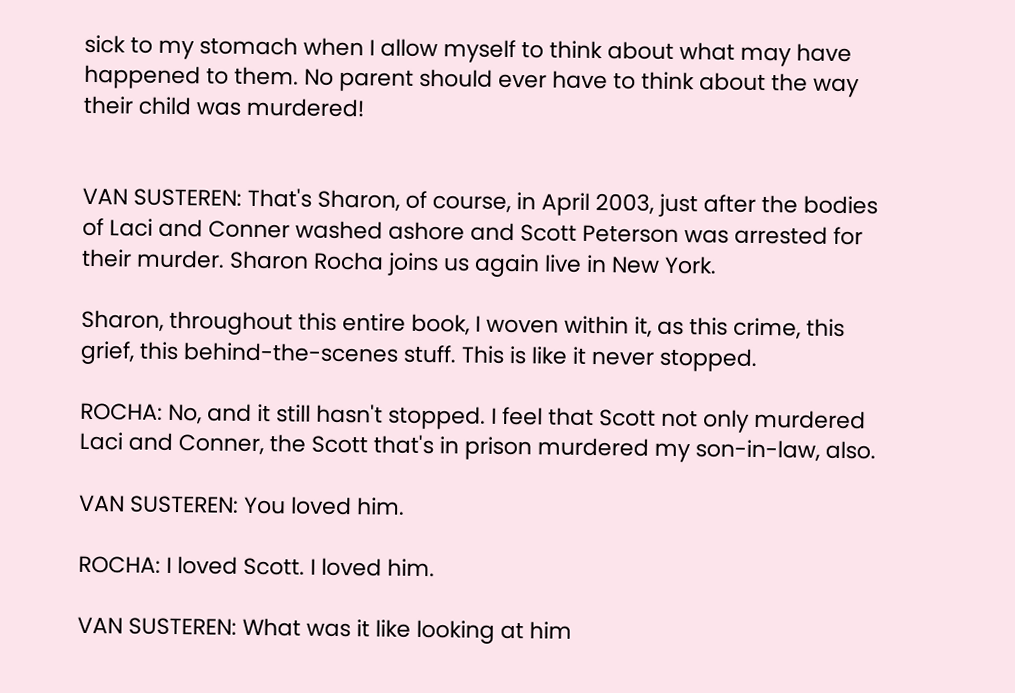sick to my stomach when I allow myself to think about what may have happened to them. No parent should ever have to think about the way their child was murdered!


VAN SUSTEREN: That's Sharon, of course, in April 2003, just after the bodies of Laci and Conner washed ashore and Scott Peterson was arrested for their murder. Sharon Rocha joins us again live in New York.

Sharon, throughout this entire book, I woven within it, as this crime, this grief, this behind-the-scenes stuff. This is like it never stopped.

ROCHA: No, and it still hasn't stopped. I feel that Scott not only murdered Laci and Conner, the Scott that's in prison murdered my son-in-law, also.

VAN SUSTEREN: You loved him.

ROCHA: I loved Scott. I loved him.

VAN SUSTEREN: What was it like looking at him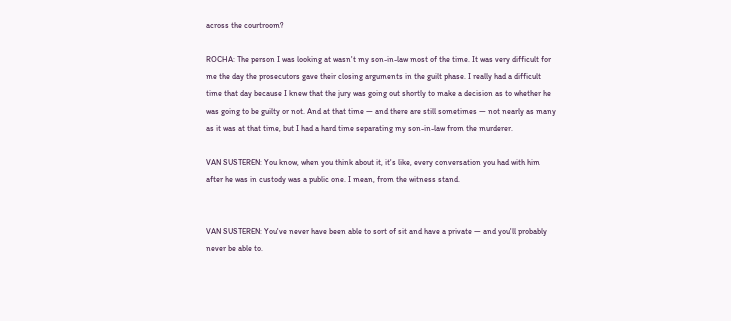across the courtroom?

ROCHA: The person I was looking at wasn't my son-in-law most of the time. It was very difficult for me the day the prosecutors gave their closing arguments in the guilt phase. I really had a difficult time that day because I knew that the jury was going out shortly to make a decision as to whether he was going to be guilty or not. And at that time — and there are still sometimes — not nearly as many as it was at that time, but I had a hard time separating my son-in-law from the murderer.

VAN SUSTEREN: You know, when you think about it, it's like, every conversation you had with him after he was in custody was a public one. I mean, from the witness stand.


VAN SUSTEREN: You've never have been able to sort of sit and have a private — and you'll probably never be able to.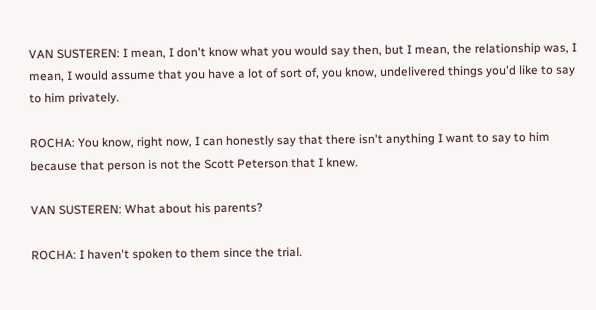VAN SUSTEREN: I mean, I don't know what you would say then, but I mean, the relationship was, I mean, I would assume that you have a lot of sort of, you know, undelivered things you'd like to say to him privately.

ROCHA: You know, right now, I can honestly say that there isn't anything I want to say to him because that person is not the Scott Peterson that I knew.

VAN SUSTEREN: What about his parents?

ROCHA: I haven't spoken to them since the trial.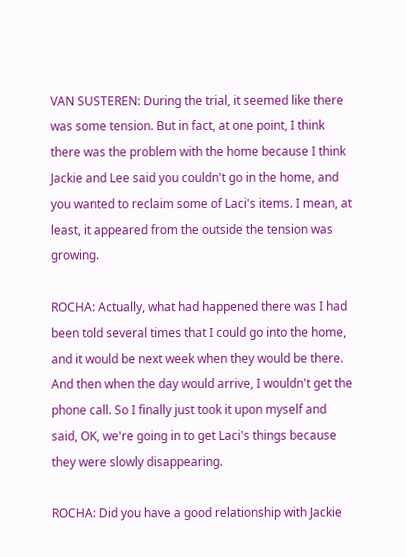VAN SUSTEREN: During the trial, it seemed like there was some tension. But in fact, at one point, I think there was the problem with the home because I think Jackie and Lee said you couldn't go in the home, and you wanted to reclaim some of Laci's items. I mean, at least, it appeared from the outside the tension was growing.

ROCHA: Actually, what had happened there was I had been told several times that I could go into the home, and it would be next week when they would be there. And then when the day would arrive, I wouldn't get the phone call. So I finally just took it upon myself and said, OK, we're going in to get Laci's things because they were slowly disappearing.

ROCHA: Did you have a good relationship with Jackie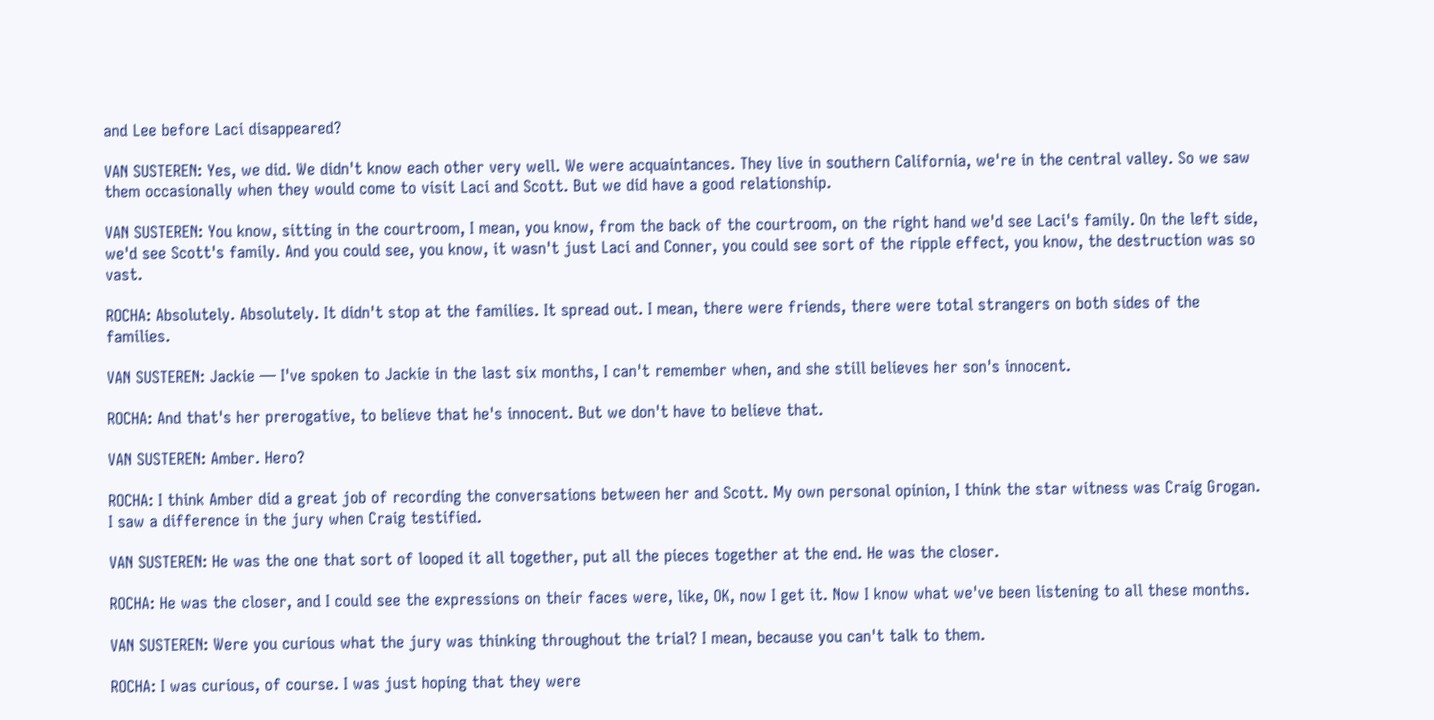and Lee before Laci disappeared?

VAN SUSTEREN: Yes, we did. We didn't know each other very well. We were acquaintances. They live in southern California, we're in the central valley. So we saw them occasionally when they would come to visit Laci and Scott. But we did have a good relationship.

VAN SUSTEREN: You know, sitting in the courtroom, I mean, you know, from the back of the courtroom, on the right hand we'd see Laci's family. On the left side, we'd see Scott's family. And you could see, you know, it wasn't just Laci and Conner, you could see sort of the ripple effect, you know, the destruction was so vast.

ROCHA: Absolutely. Absolutely. It didn't stop at the families. It spread out. I mean, there were friends, there were total strangers on both sides of the families.

VAN SUSTEREN: Jackie — I've spoken to Jackie in the last six months, I can't remember when, and she still believes her son's innocent.

ROCHA: And that's her prerogative, to believe that he's innocent. But we don't have to believe that.

VAN SUSTEREN: Amber. Hero?

ROCHA: I think Amber did a great job of recording the conversations between her and Scott. My own personal opinion, I think the star witness was Craig Grogan. I saw a difference in the jury when Craig testified.

VAN SUSTEREN: He was the one that sort of looped it all together, put all the pieces together at the end. He was the closer.

ROCHA: He was the closer, and I could see the expressions on their faces were, like, OK, now I get it. Now I know what we've been listening to all these months.

VAN SUSTEREN: Were you curious what the jury was thinking throughout the trial? I mean, because you can't talk to them.

ROCHA: I was curious, of course. I was just hoping that they were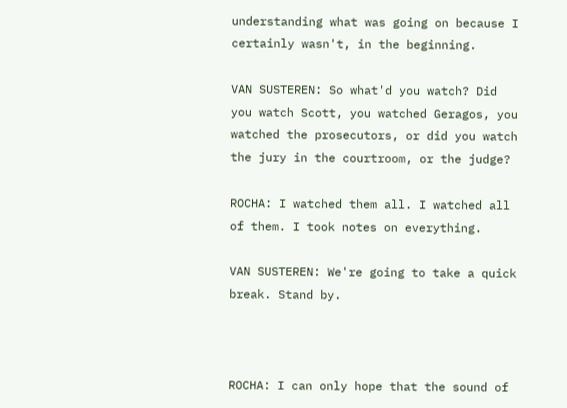understanding what was going on because I certainly wasn't, in the beginning.

VAN SUSTEREN: So what'd you watch? Did you watch Scott, you watched Geragos, you watched the prosecutors, or did you watch the jury in the courtroom, or the judge?

ROCHA: I watched them all. I watched all of them. I took notes on everything.

VAN SUSTEREN: We're going to take a quick break. Stand by.



ROCHA: I can only hope that the sound of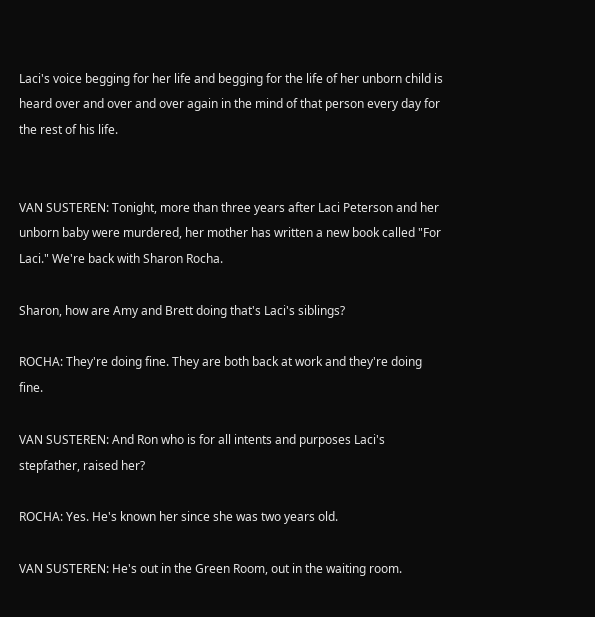Laci's voice begging for her life and begging for the life of her unborn child is heard over and over and over again in the mind of that person every day for the rest of his life.


VAN SUSTEREN: Tonight, more than three years after Laci Peterson and her unborn baby were murdered, her mother has written a new book called "For Laci." We're back with Sharon Rocha.

Sharon, how are Amy and Brett doing that's Laci's siblings?

ROCHA: They're doing fine. They are both back at work and they're doing fine.

VAN SUSTEREN: And Ron who is for all intents and purposes Laci's stepfather, raised her?

ROCHA: Yes. He's known her since she was two years old.

VAN SUSTEREN: He's out in the Green Room, out in the waiting room.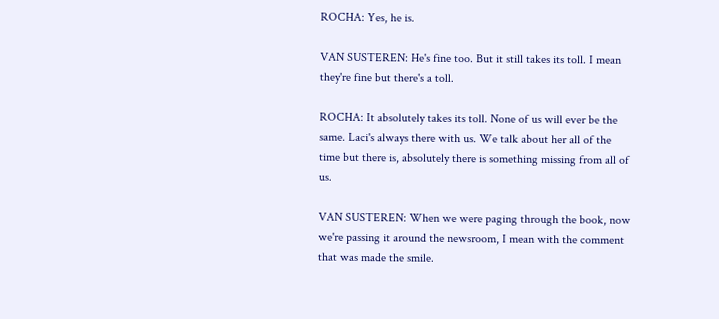ROCHA: Yes, he is.

VAN SUSTEREN: He's fine too. But it still takes its toll. I mean they're fine but there's a toll.

ROCHA: It absolutely takes its toll. None of us will ever be the same. Laci's always there with us. We talk about her all of the time but there is, absolutely there is something missing from all of us.

VAN SUSTEREN: When we were paging through the book, now we're passing it around the newsroom, I mean with the comment that was made the smile.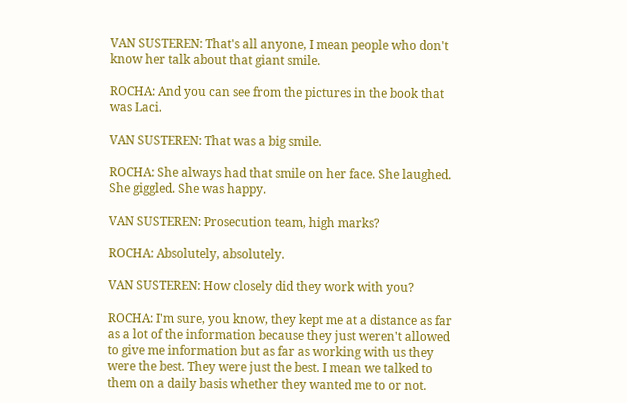VAN SUSTEREN: That's all anyone, I mean people who don't know her talk about that giant smile.

ROCHA: And you can see from the pictures in the book that was Laci.

VAN SUSTEREN: That was a big smile.

ROCHA: She always had that smile on her face. She laughed. She giggled. She was happy.

VAN SUSTEREN: Prosecution team, high marks?

ROCHA: Absolutely, absolutely.

VAN SUSTEREN: How closely did they work with you?

ROCHA: I'm sure, you know, they kept me at a distance as far as a lot of the information because they just weren't allowed to give me information but as far as working with us they were the best. They were just the best. I mean we talked to them on a daily basis whether they wanted me to or not.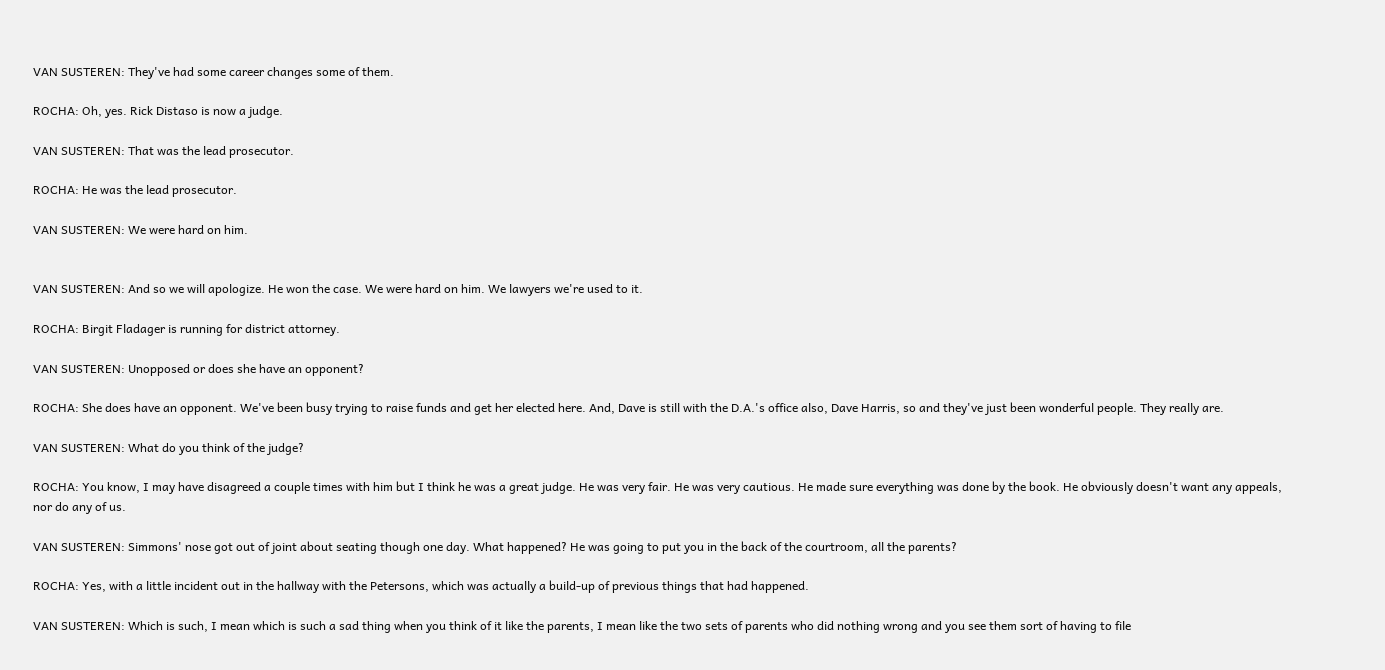VAN SUSTEREN: They've had some career changes some of them.

ROCHA: Oh, yes. Rick Distaso is now a judge.

VAN SUSTEREN: That was the lead prosecutor.

ROCHA: He was the lead prosecutor.

VAN SUSTEREN: We were hard on him.


VAN SUSTEREN: And so we will apologize. He won the case. We were hard on him. We lawyers we're used to it.

ROCHA: Birgit Fladager is running for district attorney.

VAN SUSTEREN: Unopposed or does she have an opponent?

ROCHA: She does have an opponent. We've been busy trying to raise funds and get her elected here. And, Dave is still with the D.A.'s office also, Dave Harris, so and they've just been wonderful people. They really are.

VAN SUSTEREN: What do you think of the judge?

ROCHA: You know, I may have disagreed a couple times with him but I think he was a great judge. He was very fair. He was very cautious. He made sure everything was done by the book. He obviously doesn't want any appeals, nor do any of us.

VAN SUSTEREN: Simmons' nose got out of joint about seating though one day. What happened? He was going to put you in the back of the courtroom, all the parents?

ROCHA: Yes, with a little incident out in the hallway with the Petersons, which was actually a build-up of previous things that had happened.

VAN SUSTEREN: Which is such, I mean which is such a sad thing when you think of it like the parents, I mean like the two sets of parents who did nothing wrong and you see them sort of having to file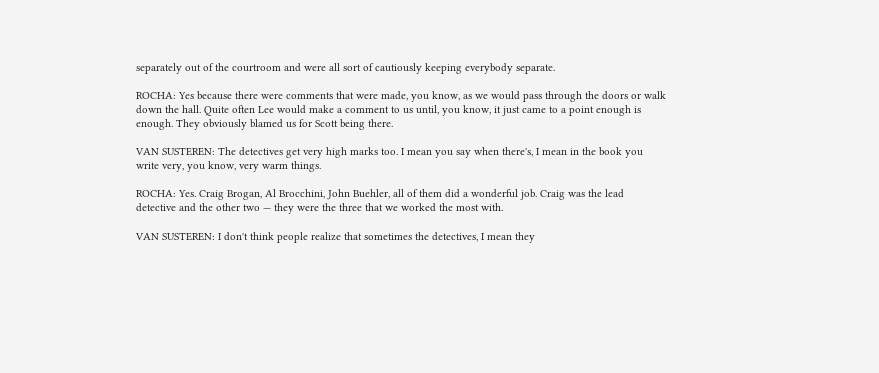separately out of the courtroom and were all sort of cautiously keeping everybody separate.

ROCHA: Yes because there were comments that were made, you know, as we would pass through the doors or walk down the hall. Quite often Lee would make a comment to us until, you know, it just came to a point enough is enough. They obviously blamed us for Scott being there.

VAN SUSTEREN: The detectives get very high marks too. I mean you say when there's, I mean in the book you write very, you know, very warm things.

ROCHA: Yes. Craig Brogan, Al Brocchini, John Buehler, all of them did a wonderful job. Craig was the lead detective and the other two — they were the three that we worked the most with.

VAN SUSTEREN: I don't think people realize that sometimes the detectives, I mean they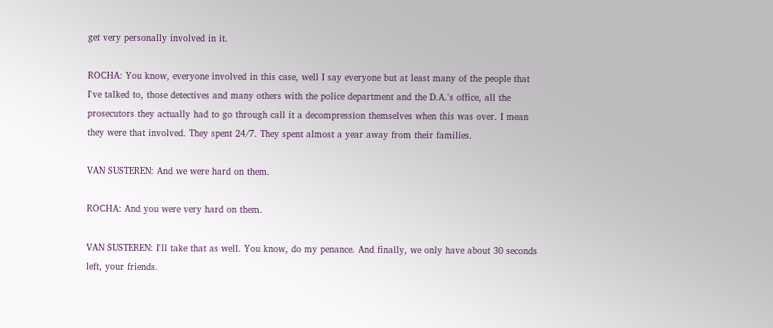get very personally involved in it.

ROCHA: You know, everyone involved in this case, well I say everyone but at least many of the people that I've talked to, those detectives and many others with the police department and the D.A.'s office, all the prosecutors they actually had to go through call it a decompression themselves when this was over. I mean they were that involved. They spent 24/7. They spent almost a year away from their families.

VAN SUSTEREN: And we were hard on them.

ROCHA: And you were very hard on them.

VAN SUSTEREN: I'll take that as well. You know, do my penance. And finally, we only have about 30 seconds left, your friends.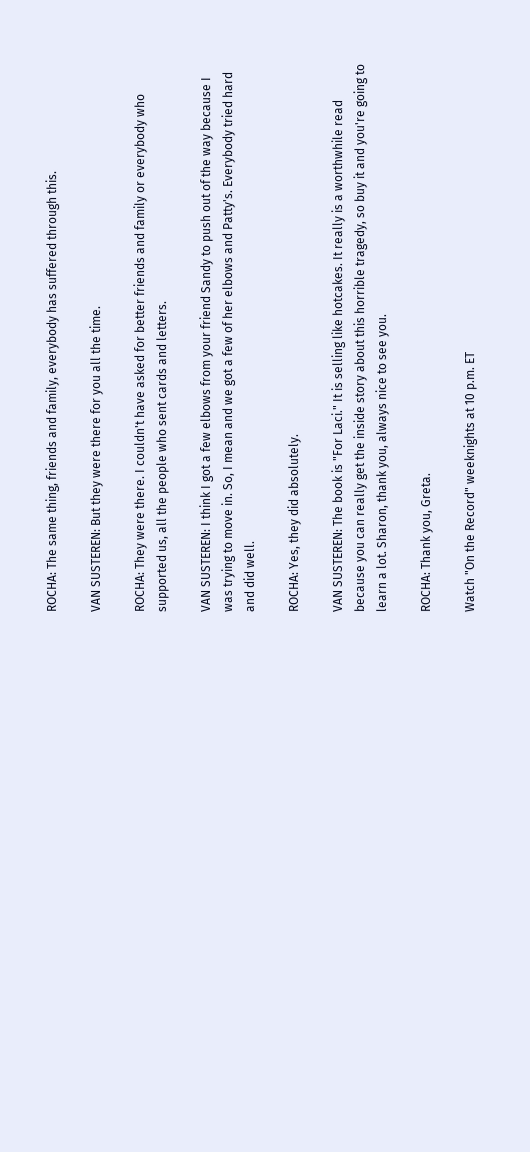ROCHA: The same thing, friends and family, everybody has suffered through this.

VAN SUSTEREN: But they were there for you all the time.

ROCHA: They were there. I couldn't have asked for better friends and family or everybody who supported us, all the people who sent cards and letters.

VAN SUSTEREN: I think I got a few elbows from your friend Sandy to push out of the way because I was trying to move in. So, I mean and we got a few of her elbows and Patty's. Everybody tried hard and did well.

ROCHA: Yes, they did absolutely.

VAN SUSTEREN: The book is "For Laci." It is selling like hotcakes. It really is a worthwhile read because you can really get the inside story about this horrible tragedy, so buy it and you're going to learn a lot. Sharon, thank you, always nice to see you.

ROCHA: Thank you, Greta.

Watch "On the Record" weeknights at 10 p.m. ET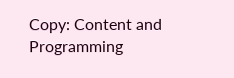Copy: Content and Programming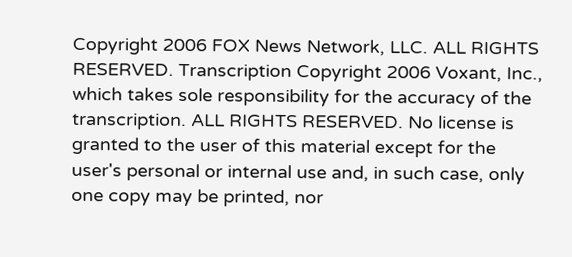Copyright 2006 FOX News Network, LLC. ALL RIGHTS RESERVED. Transcription Copyright 2006 Voxant, Inc., which takes sole responsibility for the accuracy of the transcription. ALL RIGHTS RESERVED. No license is granted to the user of this material except for the user's personal or internal use and, in such case, only one copy may be printed, nor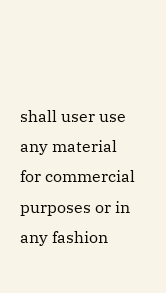shall user use any material for commercial purposes or in any fashion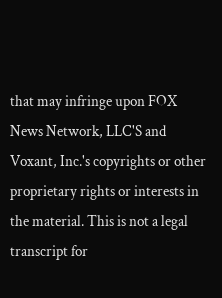that may infringe upon FOX News Network, LLC'S and Voxant, Inc.'s copyrights or other proprietary rights or interests in the material. This is not a legal transcript for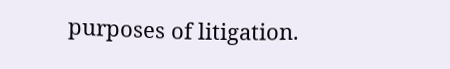purposes of litigation.